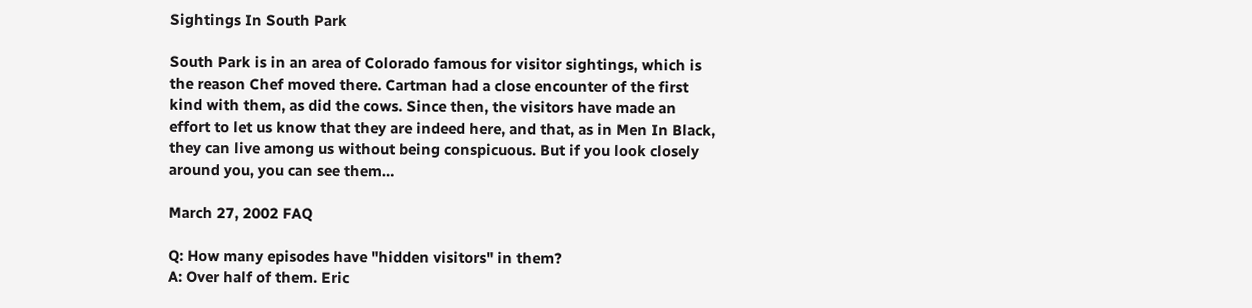Sightings In South Park

South Park is in an area of Colorado famous for visitor sightings, which is the reason Chef moved there. Cartman had a close encounter of the first kind with them, as did the cows. Since then, the visitors have made an effort to let us know that they are indeed here, and that, as in Men In Black, they can live among us without being conspicuous. But if you look closely around you, you can see them…

March 27, 2002 FAQ

Q: How many episodes have "hidden visitors" in them?
A: Over half of them. Eric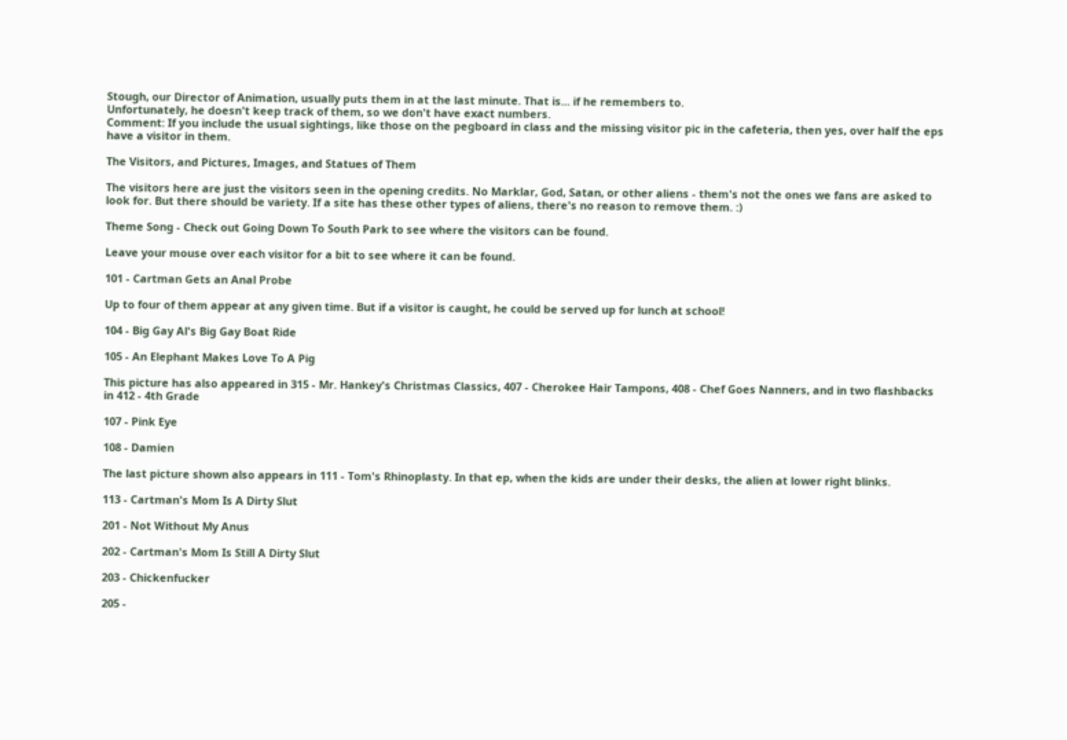Stough, our Director of Animation, usually puts them in at the last minute. That is... if he remembers to.
Unfortunately, he doesn't keep track of them, so we don't have exact numbers.
Comment: If you include the usual sightings, like those on the pegboard in class and the missing visitor pic in the cafeteria, then yes, over half the eps have a visitor in them.

The Visitors, and Pictures, Images, and Statues of Them

The visitors here are just the visitors seen in the opening credits. No Marklar, God, Satan, or other aliens - them's not the ones we fans are asked to look for. But there should be variety. If a site has these other types of aliens, there's no reason to remove them. :)

Theme Song - Check out Going Down To South Park to see where the visitors can be found.

Leave your mouse over each visitor for a bit to see where it can be found.

101 - Cartman Gets an Anal Probe

Up to four of them appear at any given time. But if a visitor is caught, he could be served up for lunch at school!

104 - Big Gay Al's Big Gay Boat Ride

105 - An Elephant Makes Love To A Pig

This picture has also appeared in 315 - Mr. Hankey's Christmas Classics, 407 - Cherokee Hair Tampons, 408 - Chef Goes Nanners, and in two flashbacks in 412 - 4th Grade

107 - Pink Eye

108 - Damien

The last picture shown also appears in 111 - Tom's Rhinoplasty. In that ep, when the kids are under their desks, the alien at lower right blinks.

113 - Cartman's Mom Is A Dirty Slut

201 - Not Without My Anus

202 - Cartman's Mom Is Still A Dirty Slut

203 - Chickenfucker

205 -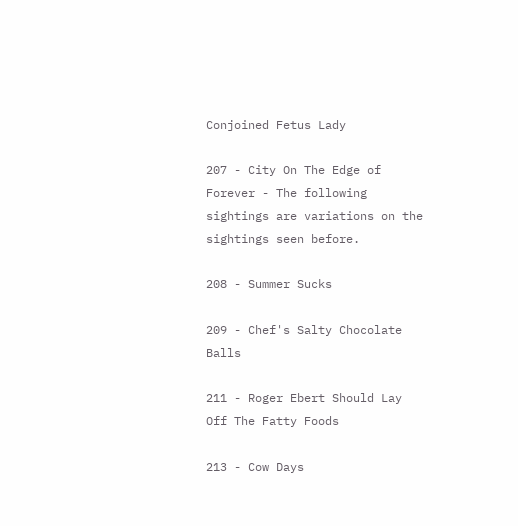Conjoined Fetus Lady

207 - City On The Edge of Forever - The following sightings are variations on the sightings seen before.

208 - Summer Sucks

209 - Chef's Salty Chocolate Balls

211 - Roger Ebert Should Lay Off The Fatty Foods

213 - Cow Days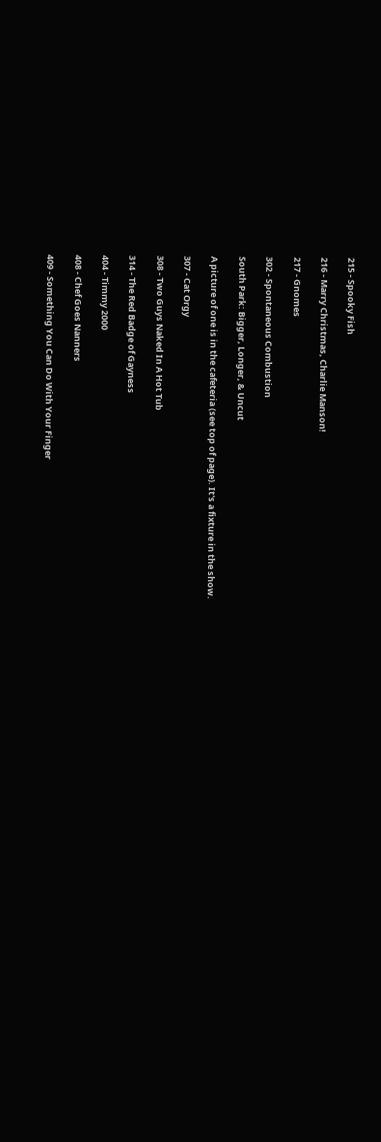215 - Spooky Fish

216 - Marry Christmas, Charlie Manson!

217 - Gnomes

302 - Spontaneous Combustion

South Park: Bigger, Longer, & Uncut

A picture of one is in the cafeteria (see top of page). It's a fixture in the show.

307 - Cat Orgy

308 - Two Guys Naked In A Hot Tub

314 - The Red Badge of Gayness

404 - Timmy 2000

408 - Chef Goes Nanners

409 - Something You Can Do With Your Finger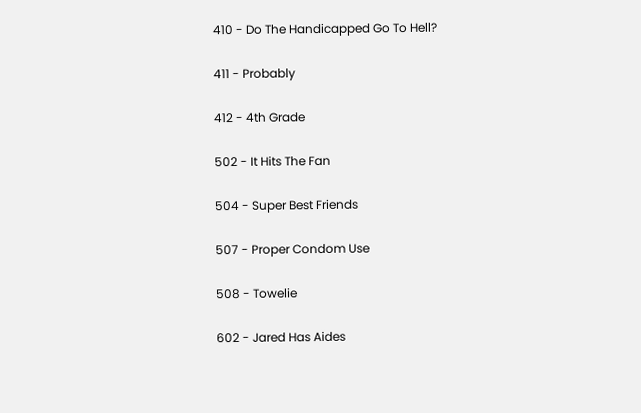410 - Do The Handicapped Go To Hell?

411 - Probably

412 - 4th Grade

502 - It Hits The Fan

504 - Super Best Friends

507 - Proper Condom Use

508 - Towelie

602 - Jared Has Aides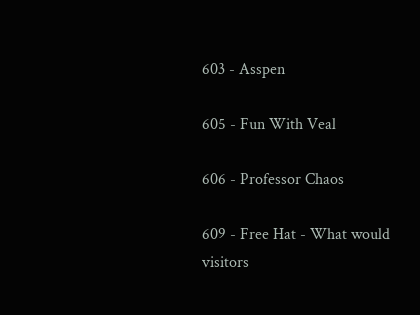603 - Asspen

605 - Fun With Veal

606 - Professor Chaos

609 - Free Hat - What would visitors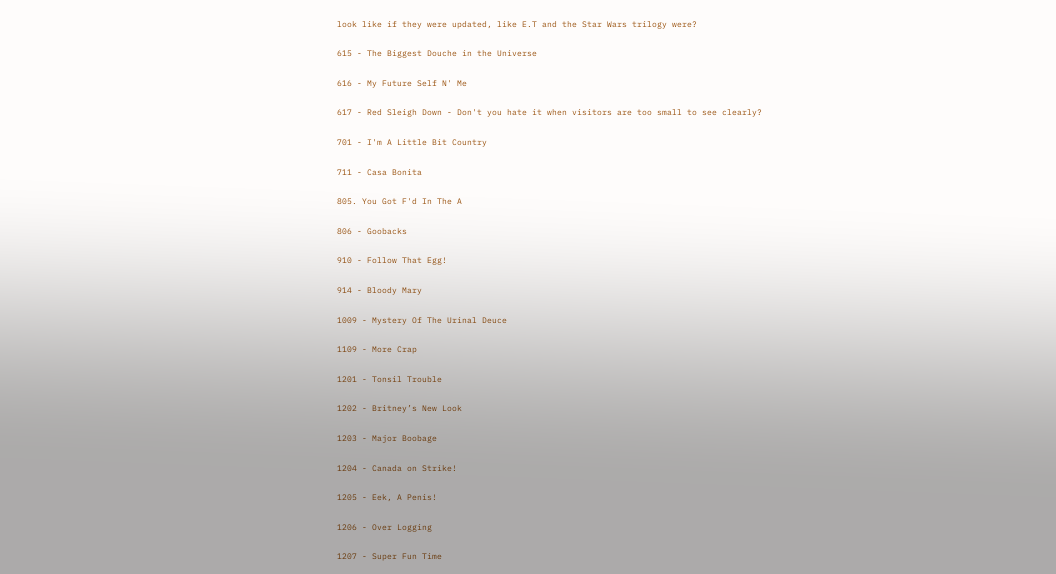look like if they were updated, like E.T and the Star Wars trilogy were?

615 - The Biggest Douche in the Universe

616 - My Future Self N' Me

617 - Red Sleigh Down - Don't you hate it when visitors are too small to see clearly?

701 - I'm A Little Bit Country

711 - Casa Bonita

805. You Got F'd In The A

806 - Goobacks

910 - Follow That Egg!

914 - Bloody Mary

1009 - Mystery Of The Urinal Deuce

1109 - More Crap

1201 - Tonsil Trouble

1202 - Britney’s New Look

1203 - Major Boobage

1204 - Canada on Strike!

1205 - Eek, A Penis!

1206 - Over Logging

1207 - Super Fun Time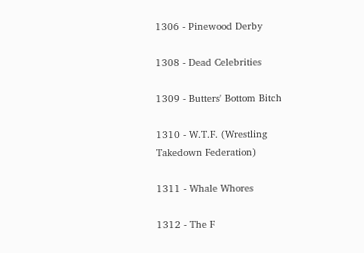1306 - Pinewood Derby

1308 - Dead Celebrities

1309 - Butters' Bottom Bitch

1310 - W.T.F. (Wrestling Takedown Federation)

1311 - Whale Whores

1312 - The F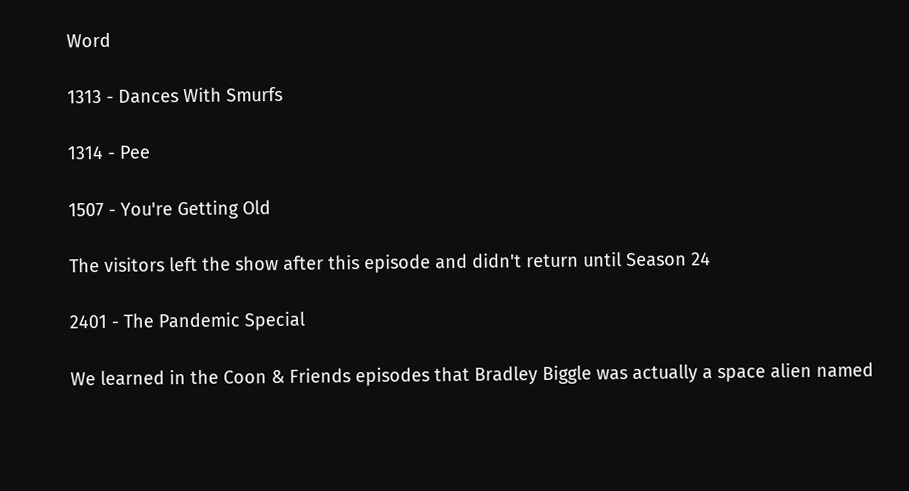Word

1313 - Dances With Smurfs

1314 - Pee

1507 - You're Getting Old

The visitors left the show after this episode and didn't return until Season 24

2401 - The Pandemic Special

We learned in the Coon & Friends episodes that Bradley Biggle was actually a space alien named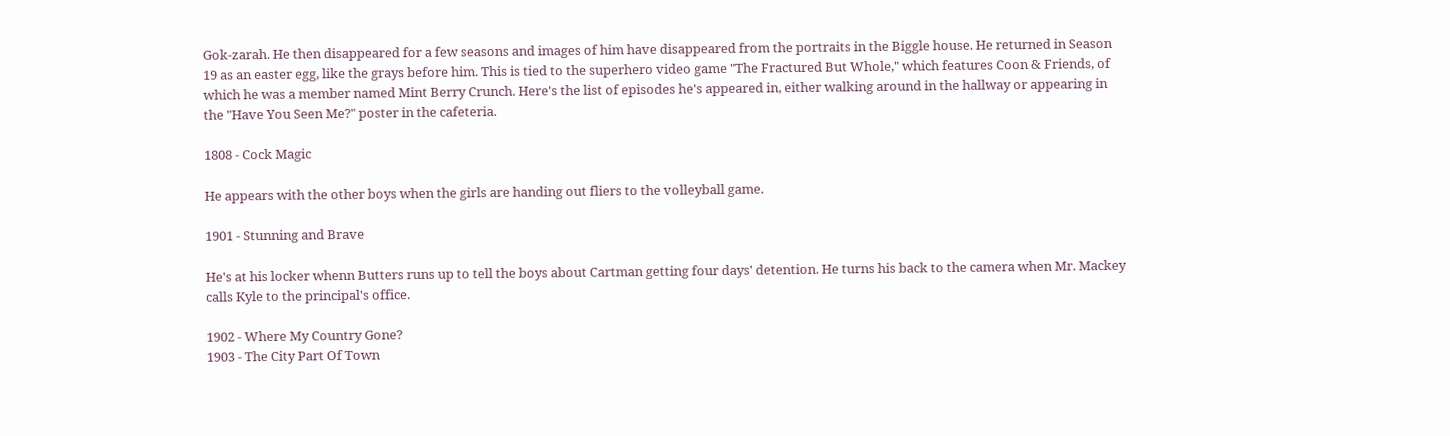Gok-zarah. He then disappeared for a few seasons and images of him have disappeared from the portraits in the Biggle house. He returned in Season 19 as an easter egg, like the grays before him. This is tied to the superhero video game "The Fractured But Whole," which features Coon & Friends, of which he was a member named Mint Berry Crunch. Here's the list of episodes he's appeared in, either walking around in the hallway or appearing in the "Have You Seen Me?" poster in the cafeteria.

1808 - Cock Magic

He appears with the other boys when the girls are handing out fliers to the volleyball game.

1901 - Stunning and Brave

He's at his locker whenn Butters runs up to tell the boys about Cartman getting four days' detention. He turns his back to the camera when Mr. Mackey calls Kyle to the principal's office.

1902 - Where My Country Gone?
1903 - The City Part Of Town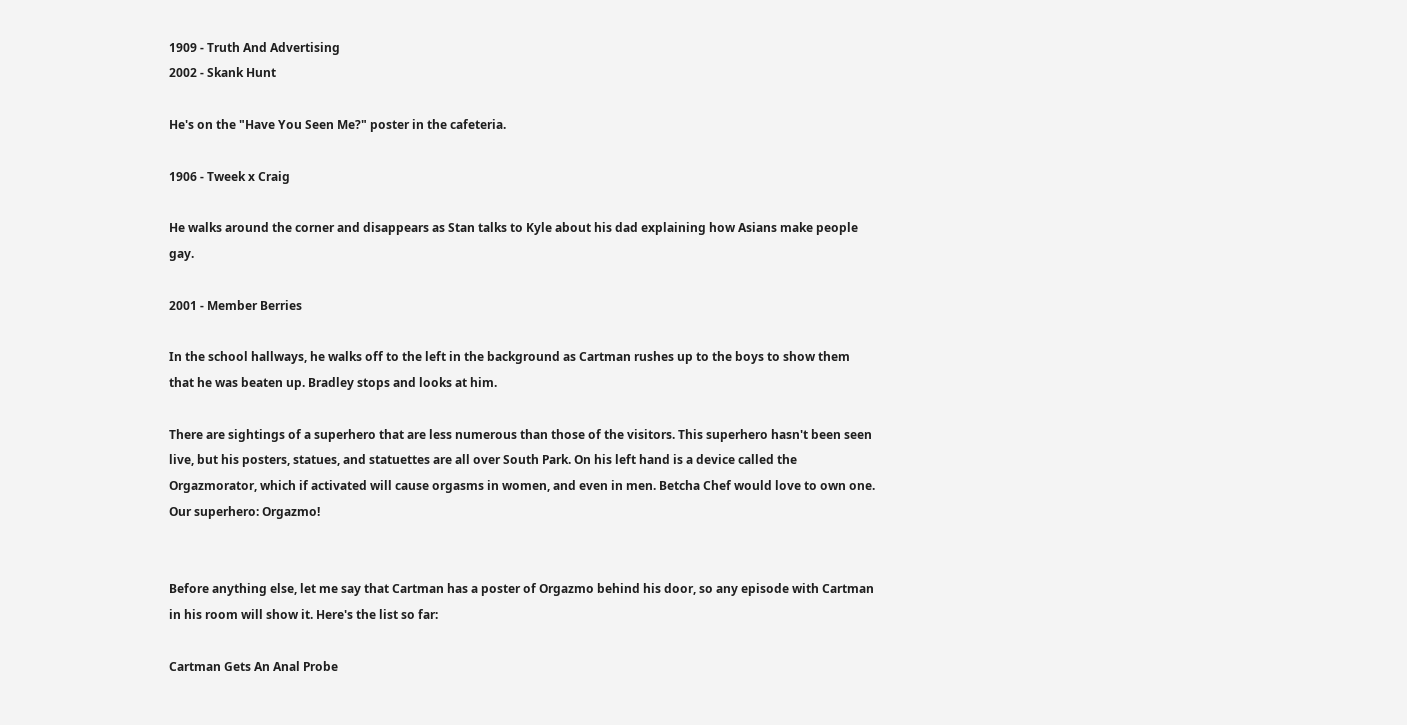1909 - Truth And Advertising
2002 - Skank Hunt

He's on the "Have You Seen Me?" poster in the cafeteria.

1906 - Tweek x Craig

He walks around the corner and disappears as Stan talks to Kyle about his dad explaining how Asians make people gay.

2001 - Member Berries

In the school hallways, he walks off to the left in the background as Cartman rushes up to the boys to show them that he was beaten up. Bradley stops and looks at him.

There are sightings of a superhero that are less numerous than those of the visitors. This superhero hasn't been seen live, but his posters, statues, and statuettes are all over South Park. On his left hand is a device called the Orgazmorator, which if activated will cause orgasms in women, and even in men. Betcha Chef would love to own one. Our superhero: Orgazmo!


Before anything else, let me say that Cartman has a poster of Orgazmo behind his door, so any episode with Cartman in his room will show it. Here's the list so far:

Cartman Gets An Anal Probe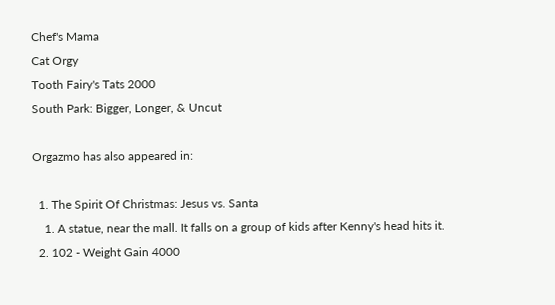Chef's Mama
Cat Orgy
Tooth Fairy's Tats 2000
South Park: Bigger, Longer, & Uncut

Orgazmo has also appeared in:

  1. The Spirit Of Christmas: Jesus vs. Santa
    1. A statue, near the mall. It falls on a group of kids after Kenny's head hits it.
  2. 102 - Weight Gain 4000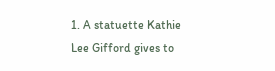1. A statuette Kathie Lee Gifford gives to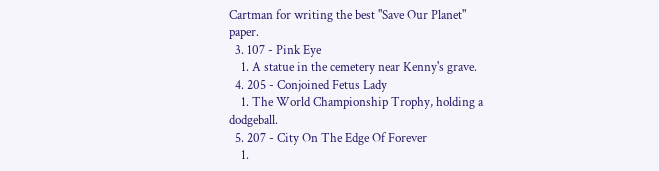Cartman for writing the best "Save Our Planet" paper.
  3. 107 - Pink Eye
    1. A statue in the cemetery near Kenny's grave.
  4. 205 - Conjoined Fetus Lady
    1. The World Championship Trophy, holding a dodgeball.
  5. 207 - City On The Edge Of Forever
    1.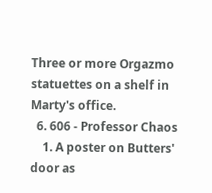Three or more Orgazmo statuettes on a shelf in Marty's office.
  6. 606 - Professor Chaos
    1. A poster on Butters' door as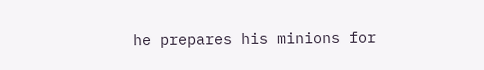he prepares his minions for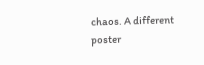chaos. A different poster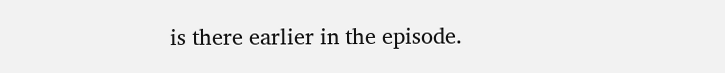is there earlier in the episode.